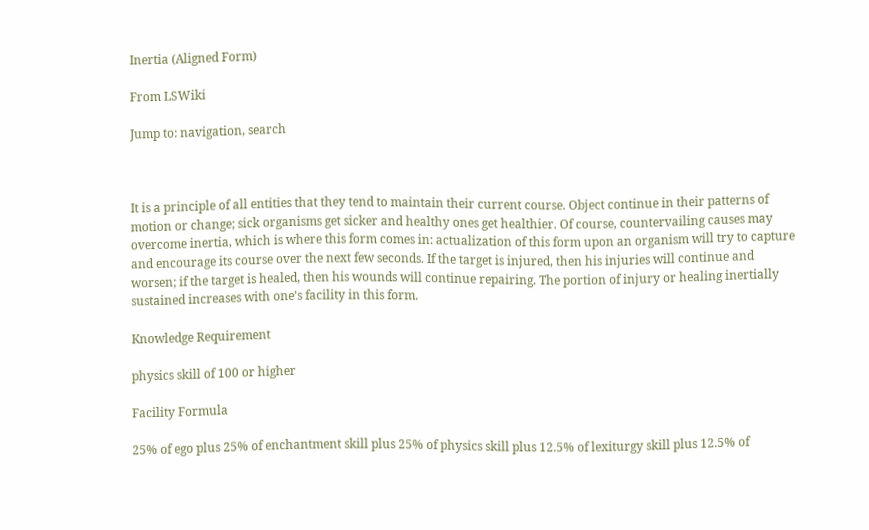Inertia (Aligned Form)

From LSWiki

Jump to: navigation, search



It is a principle of all entities that they tend to maintain their current course. Object continue in their patterns of motion or change; sick organisms get sicker and healthy ones get healthier. Of course, countervailing causes may overcome inertia, which is where this form comes in: actualization of this form upon an organism will try to capture and encourage its course over the next few seconds. If the target is injured, then his injuries will continue and worsen; if the target is healed, then his wounds will continue repairing. The portion of injury or healing inertially sustained increases with one's facility in this form.

Knowledge Requirement

physics skill of 100 or higher

Facility Formula

25% of ego plus 25% of enchantment skill plus 25% of physics skill plus 12.5% of lexiturgy skill plus 12.5% of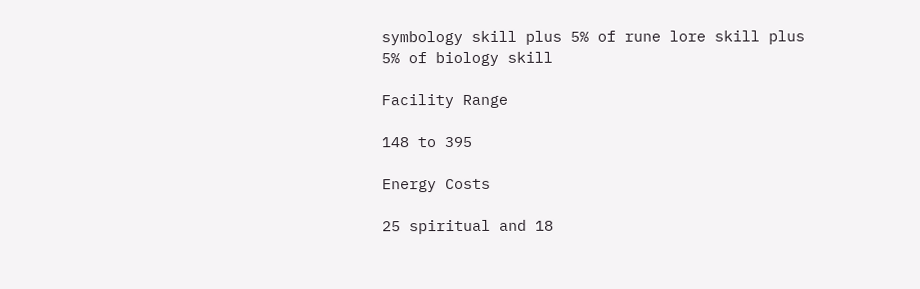symbology skill plus 5% of rune lore skill plus 5% of biology skill

Facility Range

148 to 395

Energy Costs

25 spiritual and 18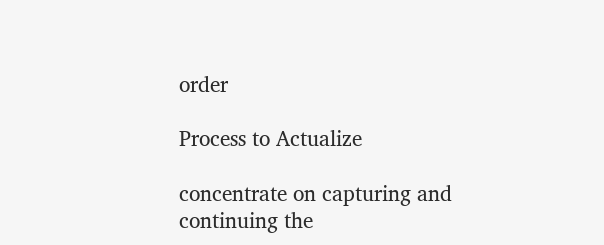order

Process to Actualize

concentrate on capturing and continuing the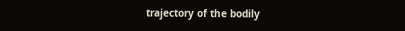trajectory of the bodily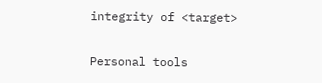integrity of <target>

Personal tools